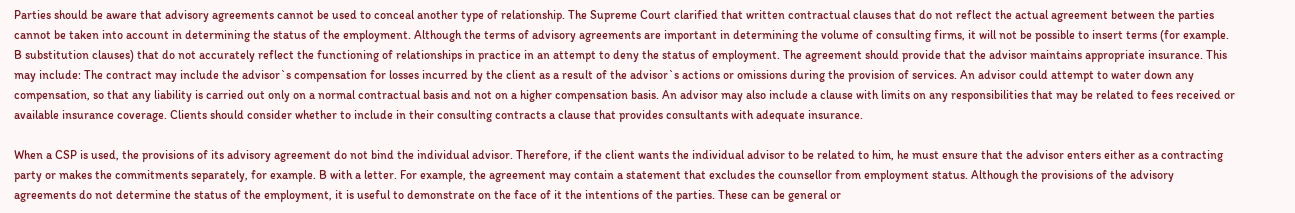Parties should be aware that advisory agreements cannot be used to conceal another type of relationship. The Supreme Court clarified that written contractual clauses that do not reflect the actual agreement between the parties cannot be taken into account in determining the status of the employment. Although the terms of advisory agreements are important in determining the volume of consulting firms, it will not be possible to insert terms (for example. B substitution clauses) that do not accurately reflect the functioning of relationships in practice in an attempt to deny the status of employment. The agreement should provide that the advisor maintains appropriate insurance. This may include: The contract may include the advisor`s compensation for losses incurred by the client as a result of the advisor`s actions or omissions during the provision of services. An advisor could attempt to water down any compensation, so that any liability is carried out only on a normal contractual basis and not on a higher compensation basis. An advisor may also include a clause with limits on any responsibilities that may be related to fees received or available insurance coverage. Clients should consider whether to include in their consulting contracts a clause that provides consultants with adequate insurance.

When a CSP is used, the provisions of its advisory agreement do not bind the individual advisor. Therefore, if the client wants the individual advisor to be related to him, he must ensure that the advisor enters either as a contracting party or makes the commitments separately, for example. B with a letter. For example, the agreement may contain a statement that excludes the counsellor from employment status. Although the provisions of the advisory agreements do not determine the status of the employment, it is useful to demonstrate on the face of it the intentions of the parties. These can be general or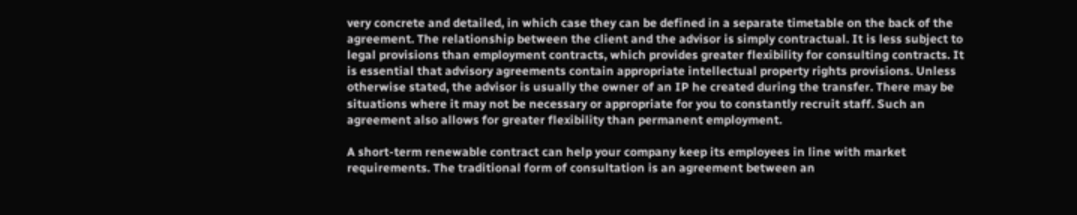very concrete and detailed, in which case they can be defined in a separate timetable on the back of the agreement. The relationship between the client and the advisor is simply contractual. It is less subject to legal provisions than employment contracts, which provides greater flexibility for consulting contracts. It is essential that advisory agreements contain appropriate intellectual property rights provisions. Unless otherwise stated, the advisor is usually the owner of an IP he created during the transfer. There may be situations where it may not be necessary or appropriate for you to constantly recruit staff. Such an agreement also allows for greater flexibility than permanent employment.

A short-term renewable contract can help your company keep its employees in line with market requirements. The traditional form of consultation is an agreement between an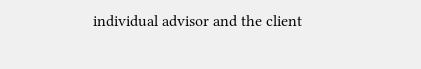individual advisor and the client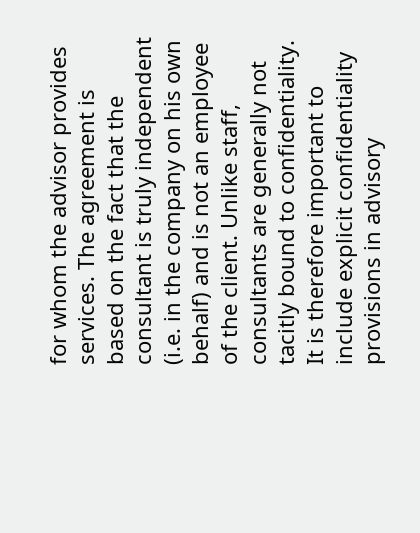for whom the advisor provides services. The agreement is based on the fact that the consultant is truly independent (i.e. in the company on his own behalf) and is not an employee of the client. Unlike staff, consultants are generally not tacitly bound to confidentiality. It is therefore important to include explicit confidentiality provisions in advisory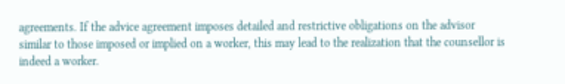agreements. If the advice agreement imposes detailed and restrictive obligations on the advisor similar to those imposed or implied on a worker, this may lead to the realization that the counsellor is indeed a worker.